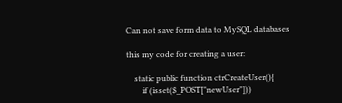Can not save form data to MySQL databases

this my code for creating a user:

    static public function ctrCreateUser(){
        if (isset($_POST["newUser"]))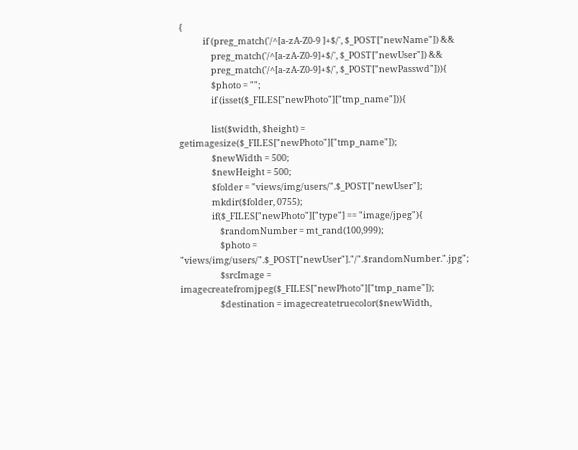{
            if (preg_match('/^[a-zA-Z0-9 ]+$/', $_POST["newName"]) &&
                preg_match('/^[a-zA-Z0-9]+$/', $_POST["newUser"]) &&
                preg_match('/^[a-zA-Z0-9]+$/', $_POST["newPasswd"])){
                $photo = "";
                if (isset($_FILES["newPhoto"]["tmp_name"])){

                list($width, $height) = getimagesize($_FILES["newPhoto"]["tmp_name"]);
                $newWidth = 500;
                $newHeight = 500;
                $folder = "views/img/users/".$_POST["newUser"];
                mkdir($folder, 0755);
                if($_FILES["newPhoto"]["type"] == "image/jpeg"){
                    $randomNumber = mt_rand(100,999);
                    $photo = "views/img/users/".$_POST["newUser"]."/".$randomNumber.".jpg";
                    $srcImage = imagecreatefromjpeg($_FILES["newPhoto"]["tmp_name"]);
                    $destination = imagecreatetruecolor($newWidth,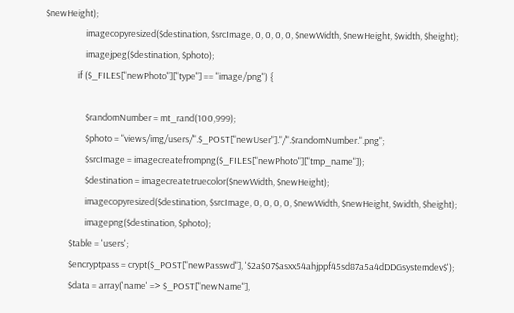$newHeight);
                    imagecopyresized($destination, $srcImage, 0, 0, 0, 0, $newWidth, $newHeight, $width, $height);
                    imagejpeg($destination, $photo);
                if ($_FILES["newPhoto"]["type"] == "image/png") {

                    $randomNumber = mt_rand(100,999);
                    $photo = "views/img/users/".$_POST["newUser"]."/".$randomNumber.".png";
                    $srcImage = imagecreatefrompng($_FILES["newPhoto"]["tmp_name"]);
                    $destination = imagecreatetruecolor($newWidth, $newHeight);
                    imagecopyresized($destination, $srcImage, 0, 0, 0, 0, $newWidth, $newHeight, $width, $height);
                    imagepng($destination, $photo);
            $table = 'users';
            $encryptpass = crypt($_POST["newPasswd"], '$2a$07$asxx54ahjppf45sd87a5a4dDDGsystemdev$');
            $data = array('name' => $_POST["newName"],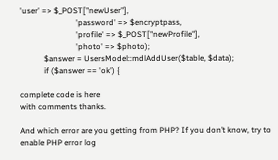'user' => $_POST["newUser"],
                            'password' => $encryptpass,
                            'profile' => $_POST["newProfile"],
                            'photo' => $photo);
            $answer = UsersModel::mdlAddUser($table, $data);
            if ($answer == 'ok') {

complete code is here
with comments thanks.

And which error are you getting from PHP? If you don’t know, try to enable PHP error log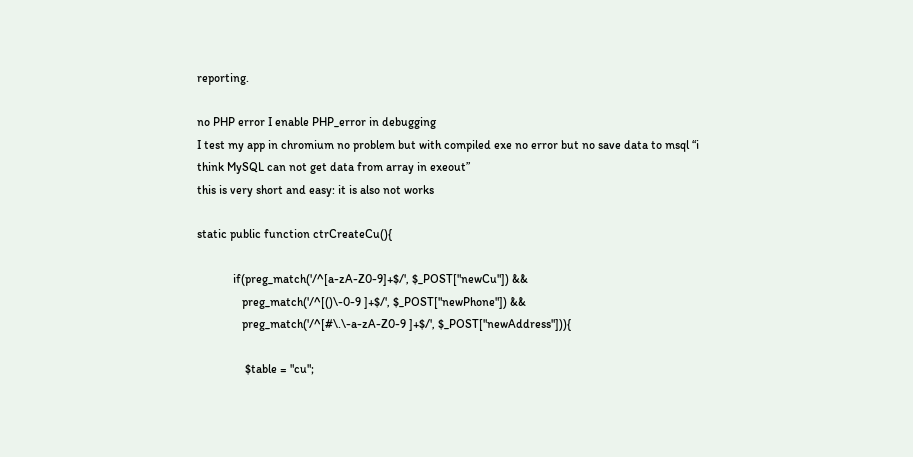reporting.

no PHP error I enable PHP_error in debugging
I test my app in chromium no problem but with compiled exe no error but no save data to msql “i think MySQL can not get data from array in exeout”
this is very short and easy: it is also not works

static public function ctrCreateCu(){

            if(preg_match('/^[a-zA-Z0-9]+$/', $_POST["newCu"]) &&
               preg_match('/^[()\-0-9 ]+$/', $_POST["newPhone"]) &&
               preg_match('/^[#\.\-a-zA-Z0-9 ]+$/', $_POST["newAddress"])){

                $table = "cu";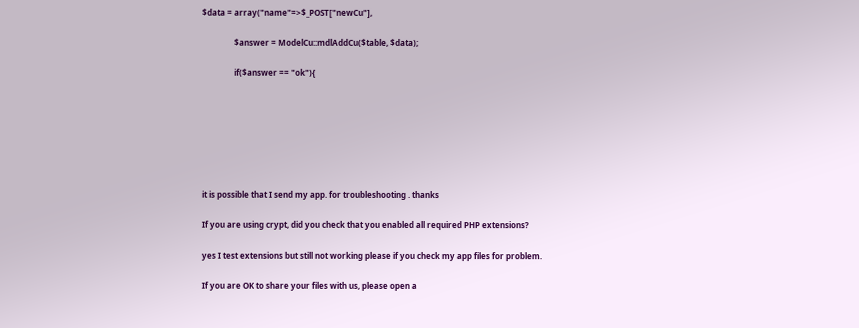$data = array("name"=>$_POST["newCu"],

                $answer = ModelCu::mdlAddCu($table, $data);

                if($answer == "ok"){







it is possible that I send my app. for troubleshooting . thanks

If you are using crypt, did you check that you enabled all required PHP extensions?

yes I test extensions but still not working please if you check my app files for problem.

If you are OK to share your files with us, please open a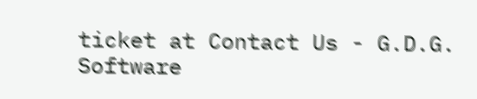ticket at Contact Us - G.D.G. Software